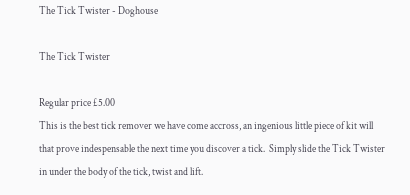The Tick Twister - Doghouse

The Tick Twister

Regular price £5.00
This is the best tick remover we have come accross, an ingenious little piece of kit will that prove indespensable the next time you discover a tick.  Simply slide the Tick Twister in under the body of the tick, twist and lift.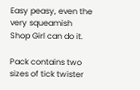Easy peasy, even the very squeamish Shop Girl can do it.

Pack contains two sizes of tick twister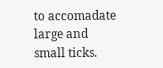to accomadate large and small ticks.